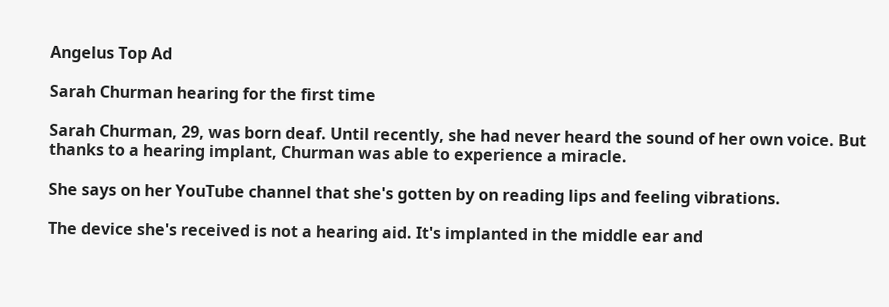Angelus Top Ad

Sarah Churman hearing for the first time

Sarah Churman, 29, was born deaf. Until recently, she had never heard the sound of her own voice. But thanks to a hearing implant, Churman was able to experience a miracle.

She says on her YouTube channel that she's gotten by on reading lips and feeling vibrations.

The device she's received is not a hearing aid. It's implanted in the middle ear and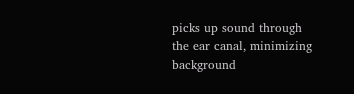picks up sound through the ear canal, minimizing background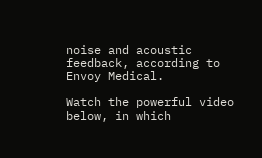noise and acoustic feedback, according to Envoy Medical.

Watch the powerful video below, in which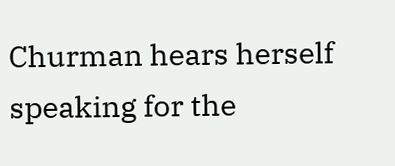Churman hears herself speaking for the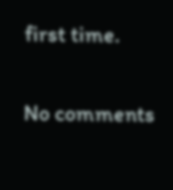first time.

No comments